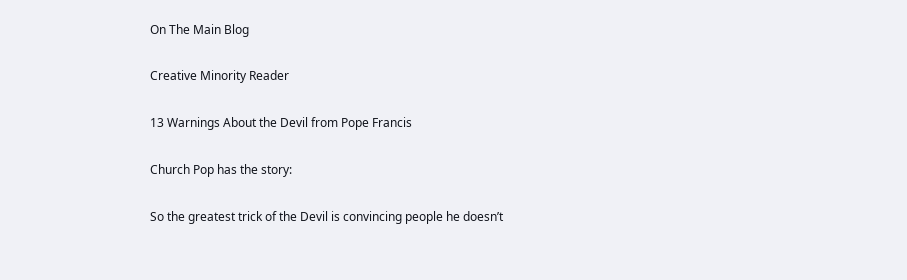On The Main Blog

Creative Minority Reader

13 Warnings About the Devil from Pope Francis

Church Pop has the story:

So the greatest trick of the Devil is convincing people he doesn’t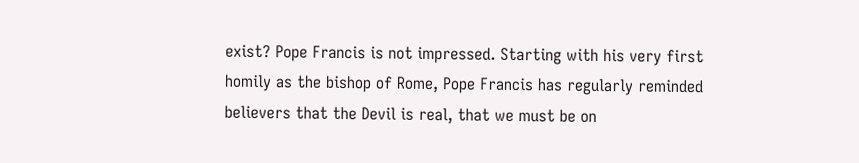exist? Pope Francis is not impressed. Starting with his very first homily as the bishop of Rome, Pope Francis has regularly reminded believers that the Devil is real, that we must be on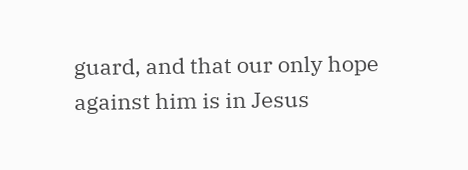guard, and that our only hope against him is in Jesus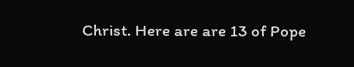Christ. Here are are 13 of Pope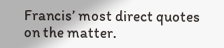Francis’ most direct quotes on the matter.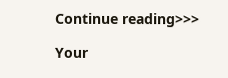Continue reading>>>

Your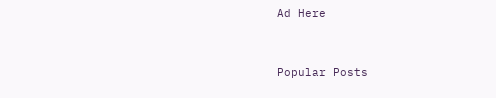Ad Here


Popular Posts